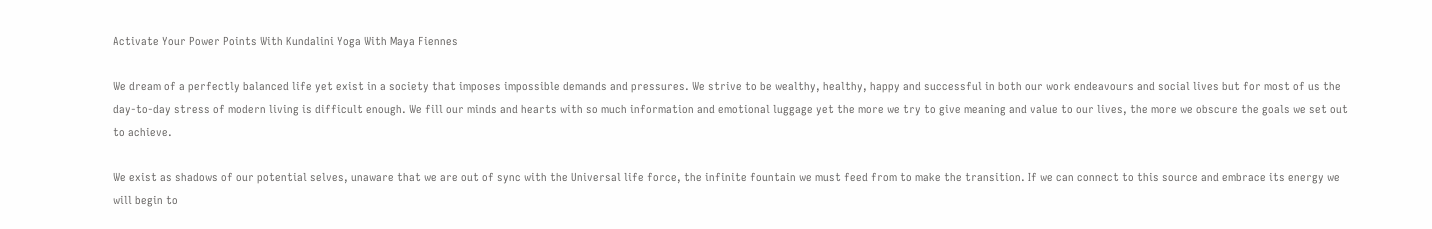Activate Your Power Points With Kundalini Yoga With Maya Fiennes

We dream of a perfectly balanced life yet exist in a society that imposes impossible demands and pressures. We strive to be wealthy, healthy, happy and successful in both our work endeavours and social lives but for most of us the day-to-day stress of modern living is difficult enough. We fill our minds and hearts with so much information and emotional luggage yet the more we try to give meaning and value to our lives, the more we obscure the goals we set out to achieve.

We exist as shadows of our potential selves, unaware that we are out of sync with the Universal life force, the infinite fountain we must feed from to make the transition. If we can connect to this source and embrace its energy we will begin to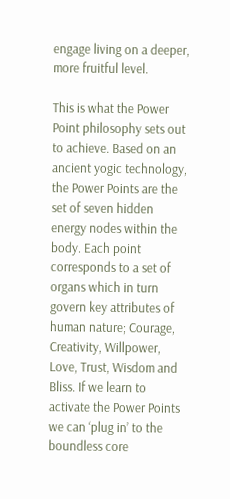engage living on a deeper, more fruitful level.

This is what the Power Point philosophy sets out to achieve. Based on an ancient yogic technology, the Power Points are the set of seven hidden energy nodes within the body. Each point corresponds to a set of organs which in turn govern key attributes of human nature; Courage, Creativity, Willpower, Love, Trust, Wisdom and Bliss. If we learn to activate the Power Points we can ‘plug in’ to the boundless core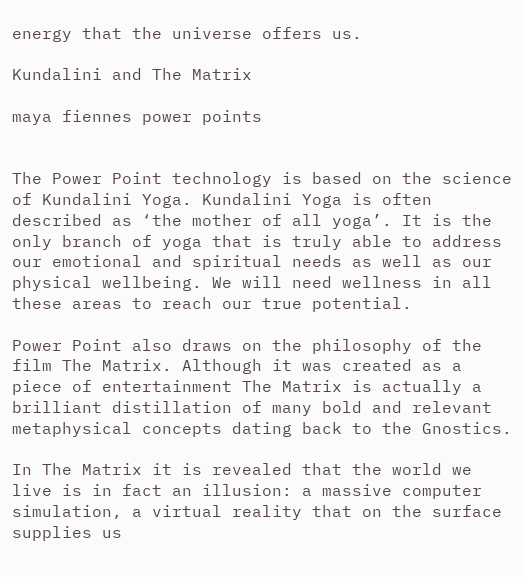energy that the universe offers us.

Kundalini and The Matrix

maya fiennes power points


The Power Point technology is based on the science of Kundalini Yoga. Kundalini Yoga is often described as ‘the mother of all yoga’. It is the only branch of yoga that is truly able to address our emotional and spiritual needs as well as our physical wellbeing. We will need wellness in all these areas to reach our true potential.

Power Point also draws on the philosophy of the film The Matrix. Although it was created as a piece of entertainment The Matrix is actually a brilliant distillation of many bold and relevant metaphysical concepts dating back to the Gnostics.

In The Matrix it is revealed that the world we live is in fact an illusion: a massive computer simulation, a virtual reality that on the surface supplies us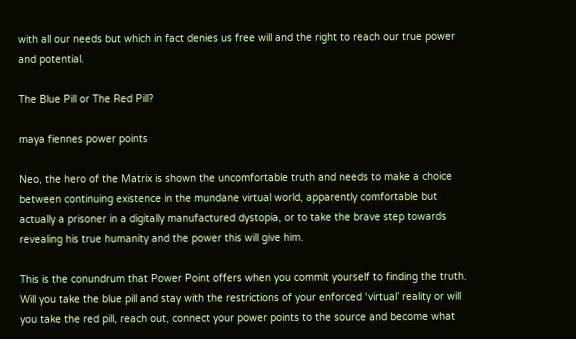with all our needs but which in fact denies us free will and the right to reach our true power and potential.

The Blue Pill or The Red Pill?

maya fiennes power points

Neo, the hero of the Matrix is shown the uncomfortable truth and needs to make a choice between continuing existence in the mundane virtual world, apparently comfortable but actually a prisoner in a digitally manufactured dystopia, or to take the brave step towards revealing his true humanity and the power this will give him.

This is the conundrum that Power Point offers when you commit yourself to finding the truth. Will you take the blue pill and stay with the restrictions of your enforced ‘virtual’ reality or will you take the red pill, reach out, connect your power points to the source and become what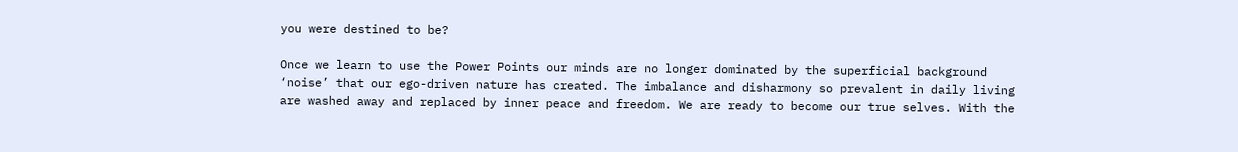you were destined to be?

Once we learn to use the Power Points our minds are no longer dominated by the superficial background ‘noise’ that our ego-driven nature has created. The imbalance and disharmony so prevalent in daily living are washed away and replaced by inner peace and freedom. We are ready to become our true selves. With the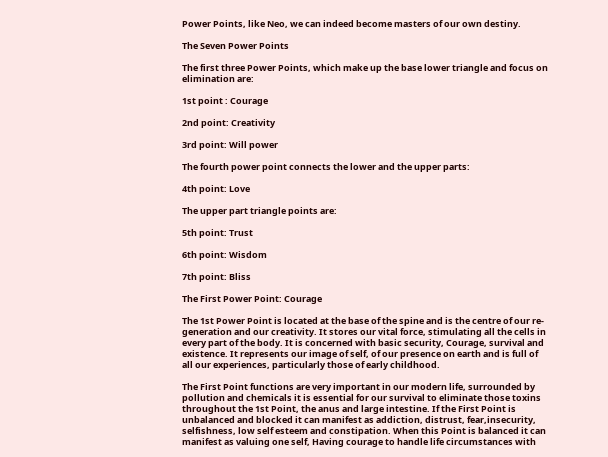Power Points, like Neo, we can indeed become masters of our own destiny.

The Seven Power Points

The first three Power Points, which make up the base lower triangle and focus on elimination are:

1st point : Courage

2nd point: Creativity

3rd point: Will power

The fourth power point connects the lower and the upper parts:

4th point: Love

The upper part triangle points are:

5th point: Trust

6th point: Wisdom

7th point: Bliss

The First Power Point: Courage

The 1st Power Point is located at the base of the spine and is the centre of our re-generation and our creativity. It stores our vital force, stimulating all the cells in every part of the body. It is concerned with basic security, Courage, survival and existence. It represents our image of self, of our presence on earth and is full of all our experiences, particularly those of early childhood.

The First Point functions are very important in our modern life, surrounded by pollution and chemicals it is essential for our survival to eliminate those toxins throughout the 1st Point, the anus and large intestine. If the First Point is unbalanced and blocked it can manifest as addiction, distrust, fear,insecurity, selfishness, low self esteem and constipation. When this Point is balanced it can manifest as valuing one self, Having courage to handle life circumstances with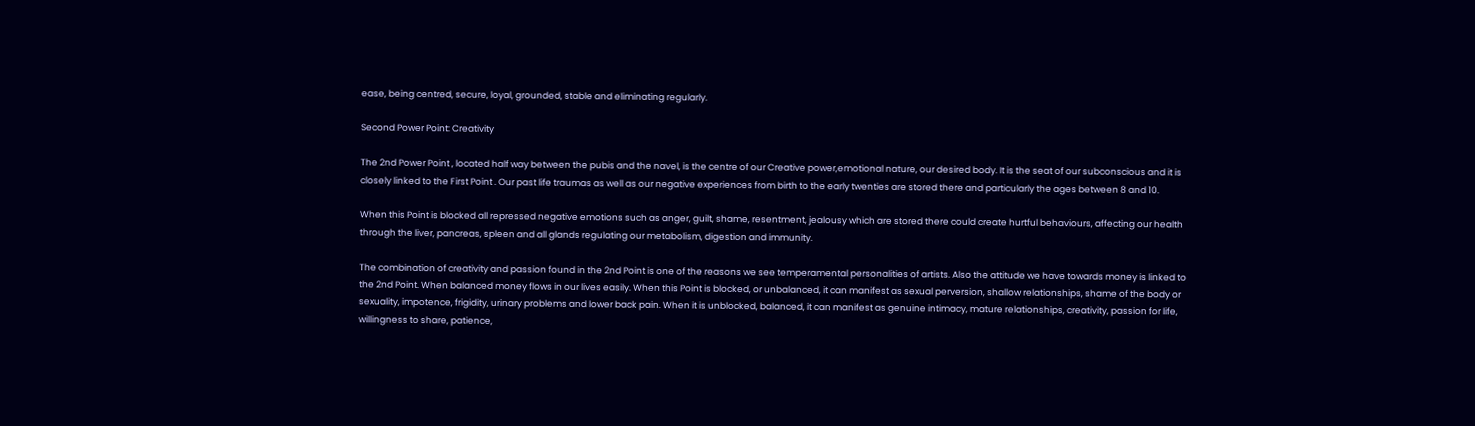ease, being centred, secure, loyal, grounded, stable and eliminating regularly.

Second Power Point: Creativity

The 2nd Power Point , located half way between the pubis and the navel, is the centre of our Creative power,emotional nature, our desired body. It is the seat of our subconscious and it is closely linked to the First Point . Our past life traumas as well as our negative experiences from birth to the early twenties are stored there and particularly the ages between 8 and 10.

When this Point is blocked all repressed negative emotions such as anger, guilt, shame, resentment, jealousy which are stored there could create hurtful behaviours, affecting our health through the liver, pancreas, spleen and all glands regulating our metabolism, digestion and immunity.

The combination of creativity and passion found in the 2nd Point is one of the reasons we see temperamental personalities of artists. Also the attitude we have towards money is linked to the 2nd Point. When balanced money flows in our lives easily. When this Point is blocked, or unbalanced, it can manifest as sexual perversion, shallow relationships, shame of the body or sexuality, impotence, frigidity, urinary problems and lower back pain. When it is unblocked, balanced, it can manifest as genuine intimacy, mature relationships, creativity, passion for life, willingness to share, patience,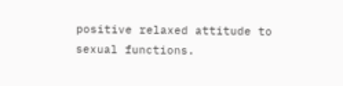positive relaxed attitude to sexual functions.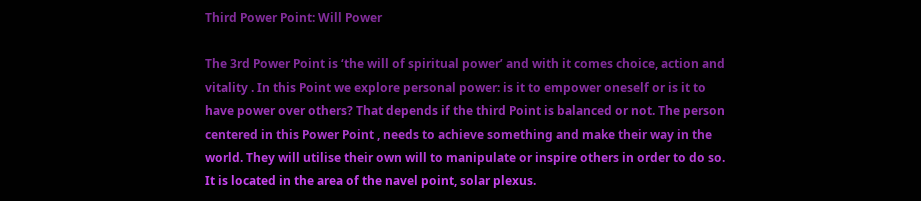Third Power Point: Will Power

The 3rd Power Point is ‘the will of spiritual power’ and with it comes choice, action and vitality . In this Point we explore personal power: is it to empower oneself or is it to have power over others? That depends if the third Point is balanced or not. The person centered in this Power Point , needs to achieve something and make their way in the world. They will utilise their own will to manipulate or inspire others in order to do so. It is located in the area of the navel point, solar plexus.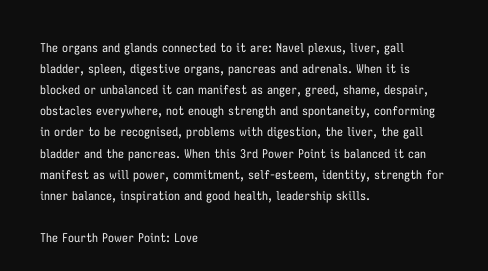The organs and glands connected to it are: Navel plexus, liver, gall bladder, spleen, digestive organs, pancreas and adrenals. When it is blocked or unbalanced it can manifest as anger, greed, shame, despair, obstacles everywhere, not enough strength and spontaneity, conforming in order to be recognised, problems with digestion, the liver, the gall bladder and the pancreas. When this 3rd Power Point is balanced it can manifest as will power, commitment, self-esteem, identity, strength for inner balance, inspiration and good health, leadership skills.

The Fourth Power Point: Love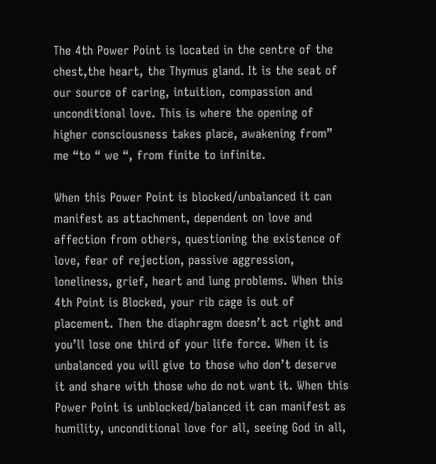The 4th Power Point is located in the centre of the chest,the heart, the Thymus gland. It is the seat of our source of caring, intuition, compassion and unconditional love. This is where the opening of higher consciousness takes place, awakening from” me “to “ we “, from finite to infinite.

When this Power Point is blocked/unbalanced it can manifest as attachment, dependent on love and affection from others, questioning the existence of love, fear of rejection, passive aggression, loneliness, grief, heart and lung problems. When this 4th Point is Blocked, your rib cage is out of placement. Then the diaphragm doesn’t act right and you’ll lose one third of your life force. When it is unbalanced you will give to those who don’t deserve it and share with those who do not want it. When this Power Point is unblocked/balanced it can manifest as humility, unconditional love for all, seeing God in all,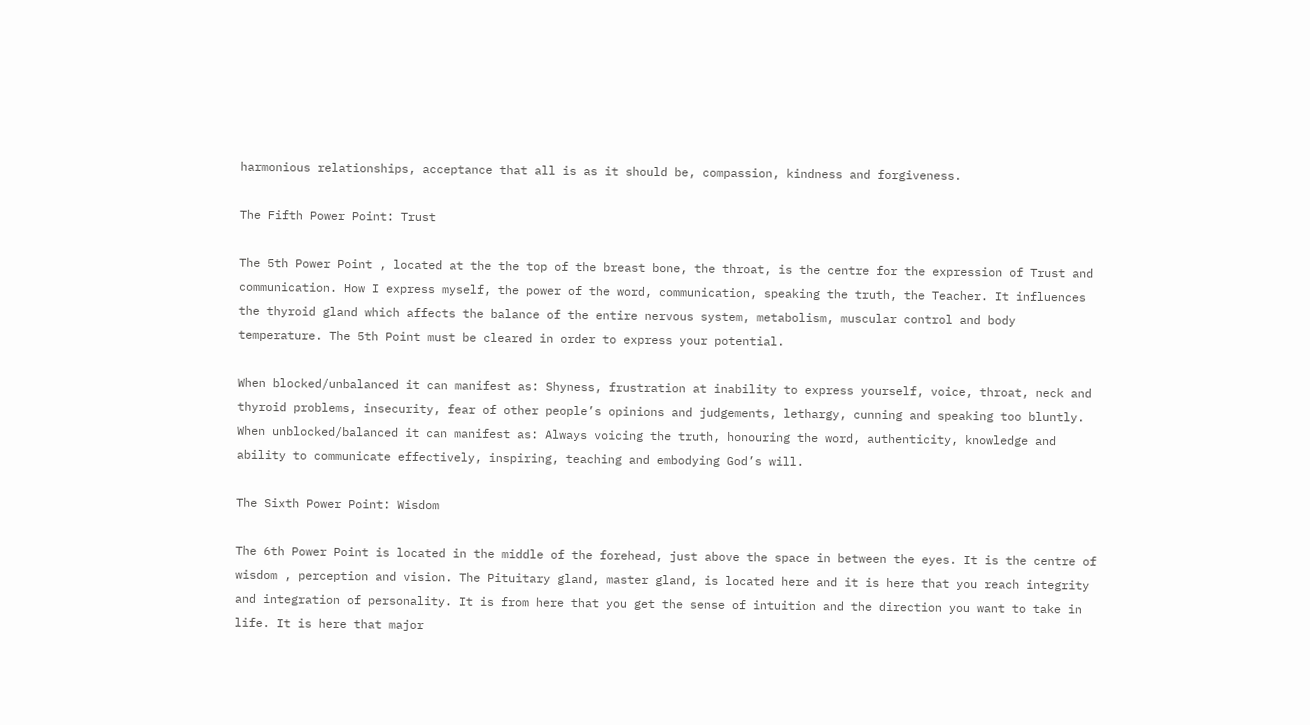harmonious relationships, acceptance that all is as it should be, compassion, kindness and forgiveness.

The Fifth Power Point: Trust

The 5th Power Point , located at the the top of the breast bone, the throat, is the centre for the expression of Trust and communication. How I express myself, the power of the word, communication, speaking the truth, the Teacher. It influences the thyroid gland which affects the balance of the entire nervous system, metabolism, muscular control and body temperature. The 5th Point must be cleared in order to express your potential.

When blocked/unbalanced it can manifest as: Shyness, frustration at inability to express yourself, voice, throat, neck and thyroid problems, insecurity, fear of other people’s opinions and judgements, lethargy, cunning and speaking too bluntly. When unblocked/balanced it can manifest as: Always voicing the truth, honouring the word, authenticity, knowledge and ability to communicate effectively, inspiring, teaching and embodying God’s will.

The Sixth Power Point: Wisdom

The 6th Power Point is located in the middle of the forehead, just above the space in between the eyes. It is the centre of wisdom , perception and vision. The Pituitary gland, master gland, is located here and it is here that you reach integrity and integration of personality. It is from here that you get the sense of intuition and the direction you want to take in life. It is here that major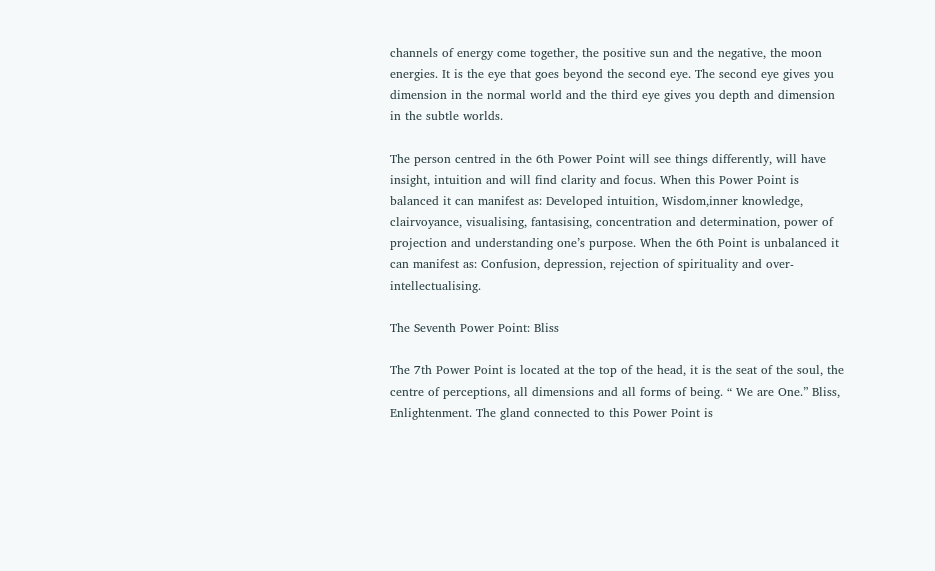channels of energy come together, the positive sun and the negative, the moon energies. It is the eye that goes beyond the second eye. The second eye gives you dimension in the normal world and the third eye gives you depth and dimension in the subtle worlds.

The person centred in the 6th Power Point will see things differently, will have insight, intuition and will find clarity and focus. When this Power Point is balanced it can manifest as: Developed intuition, Wisdom,inner knowledge, clairvoyance, visualising, fantasising, concentration and determination, power of projection and understanding one’s purpose. When the 6th Point is unbalanced it can manifest as: Confusion, depression, rejection of spirituality and over-intellectualising.

The Seventh Power Point: Bliss

The 7th Power Point is located at the top of the head, it is the seat of the soul, the centre of perceptions, all dimensions and all forms of being. “ We are One.” Bliss, Enlightenment. The gland connected to this Power Point is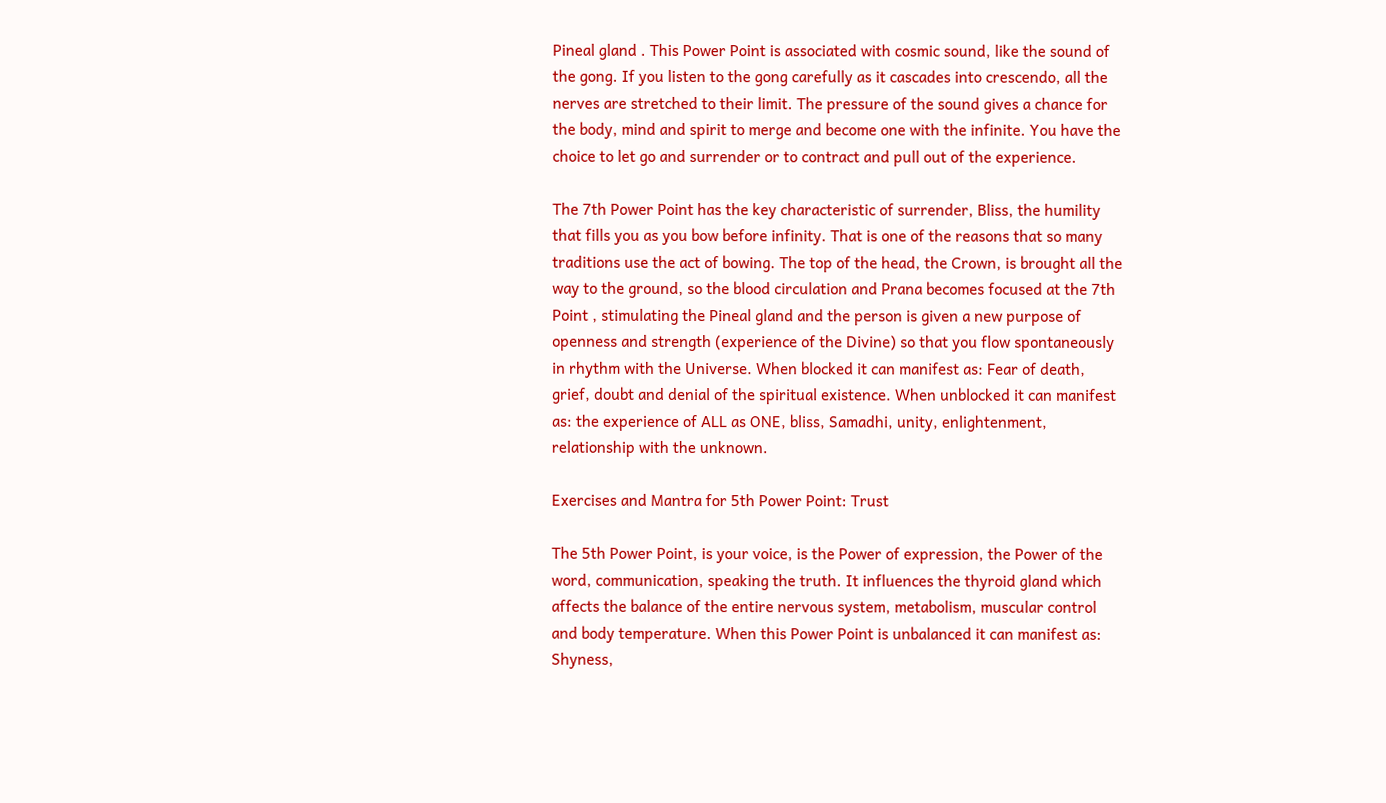Pineal gland . This Power Point is associated with cosmic sound, like the sound of the gong. If you listen to the gong carefully as it cascades into crescendo, all the nerves are stretched to their limit. The pressure of the sound gives a chance for the body, mind and spirit to merge and become one with the infinite. You have the choice to let go and surrender or to contract and pull out of the experience.

The 7th Power Point has the key characteristic of surrender, Bliss, the humility that fills you as you bow before infinity. That is one of the reasons that so many traditions use the act of bowing. The top of the head, the Crown, is brought all the way to the ground, so the blood circulation and Prana becomes focused at the 7th Point , stimulating the Pineal gland and the person is given a new purpose of openness and strength (experience of the Divine) so that you flow spontaneously in rhythm with the Universe. When blocked it can manifest as: Fear of death, grief, doubt and denial of the spiritual existence. When unblocked it can manifest as: the experience of ALL as ONE, bliss, Samadhi, unity, enlightenment, relationship with the unknown.

Exercises and Mantra for 5th Power Point: Trust

The 5th Power Point, is your voice, is the Power of expression, the Power of the word, communication, speaking the truth. It influences the thyroid gland which affects the balance of the entire nervous system, metabolism, muscular control and body temperature. When this Power Point is unbalanced it can manifest as: Shyness,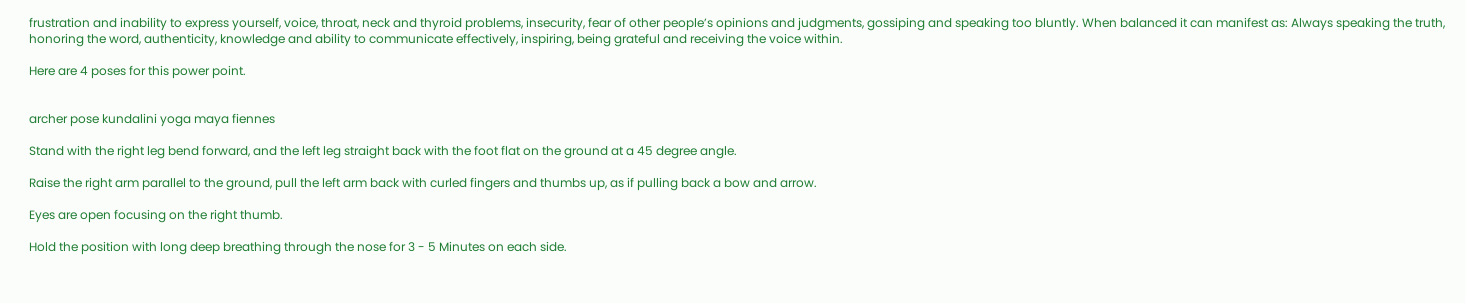frustration and inability to express yourself, voice, throat, neck and thyroid problems, insecurity, fear of other people’s opinions and judgments, gossiping and speaking too bluntly. When balanced it can manifest as: Always speaking the truth, honoring the word, authenticity, knowledge and ability to communicate effectively, inspiring, being grateful and receiving the voice within.

Here are 4 poses for this power point.


archer pose kundalini yoga maya fiennes

Stand with the right leg bend forward, and the left leg straight back with the foot flat on the ground at a 45 degree angle.

Raise the right arm parallel to the ground, pull the left arm back with curled fingers and thumbs up, as if pulling back a bow and arrow.

Eyes are open focusing on the right thumb.

Hold the position with long deep breathing through the nose for 3 - 5 Minutes on each side.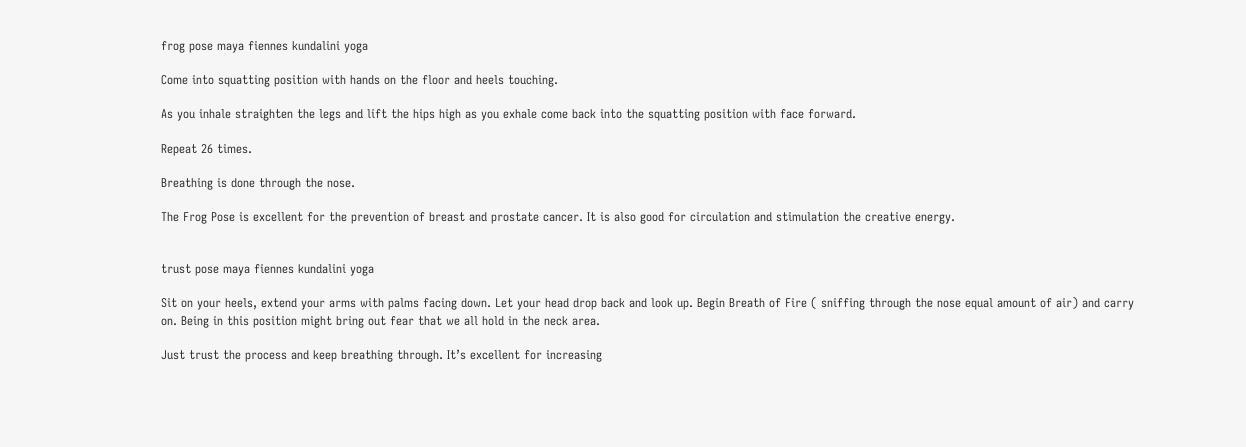frog pose maya fiennes kundalini yoga

Come into squatting position with hands on the floor and heels touching.

As you inhale straighten the legs and lift the hips high as you exhale come back into the squatting position with face forward.

Repeat 26 times.

Breathing is done through the nose.

The Frog Pose is excellent for the prevention of breast and prostate cancer. It is also good for circulation and stimulation the creative energy.


trust pose maya fiennes kundalini yoga

Sit on your heels, extend your arms with palms facing down. Let your head drop back and look up. Begin Breath of Fire ( sniffing through the nose equal amount of air) and carry on. Being in this position might bring out fear that we all hold in the neck area.

Just trust the process and keep breathing through. It’s excellent for increasing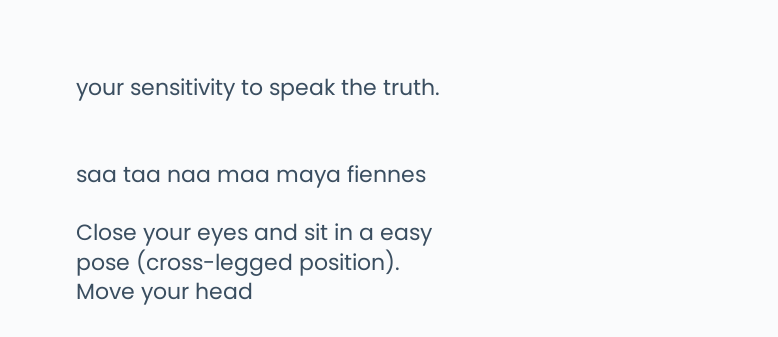your sensitivity to speak the truth.


saa taa naa maa maya fiennes

Close your eyes and sit in a easy pose (cross-legged position). Move your head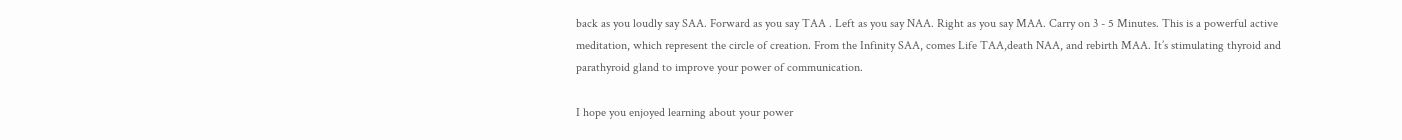back as you loudly say SAA. Forward as you say TAA . Left as you say NAA. Right as you say MAA. Carry on 3 - 5 Minutes. This is a powerful active meditation, which represent the circle of creation. From the Infinity SAA, comes Life TAA,death NAA, and rebirth MAA. It’s stimulating thyroid and parathyroid gland to improve your power of communication.

I hope you enjoyed learning about your power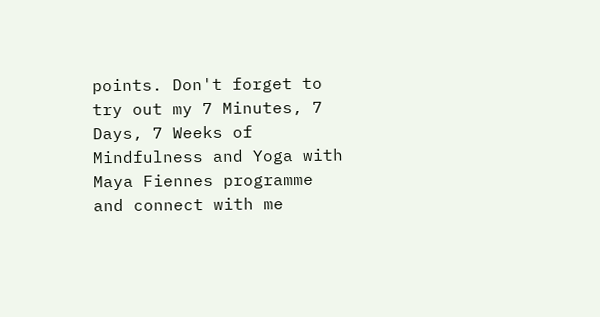points. Don't forget to try out my 7 Minutes, 7 Days, 7 Weeks of Mindfulness and Yoga with Maya Fiennes programme and connect with me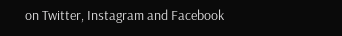on Twitter, Instagram and Facebook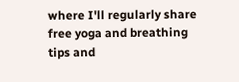where I'll regularly share free yoga and breathing tips and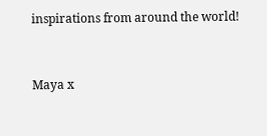inspirations from around the world!


Maya x